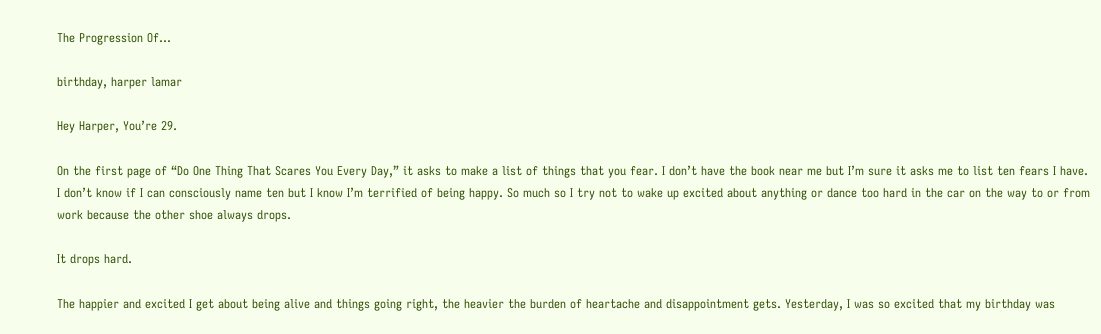The Progression Of…

birthday, harper lamar

Hey Harper, You’re 29.

On the first page of “Do One Thing That Scares You Every Day,” it asks to make a list of things that you fear. I don’t have the book near me but I’m sure it asks me to list ten fears I have. I don’t know if I can consciously name ten but I know I’m terrified of being happy. So much so I try not to wake up excited about anything or dance too hard in the car on the way to or from work because the other shoe always drops.

It drops hard.

The happier and excited I get about being alive and things going right, the heavier the burden of heartache and disappointment gets. Yesterday, I was so excited that my birthday was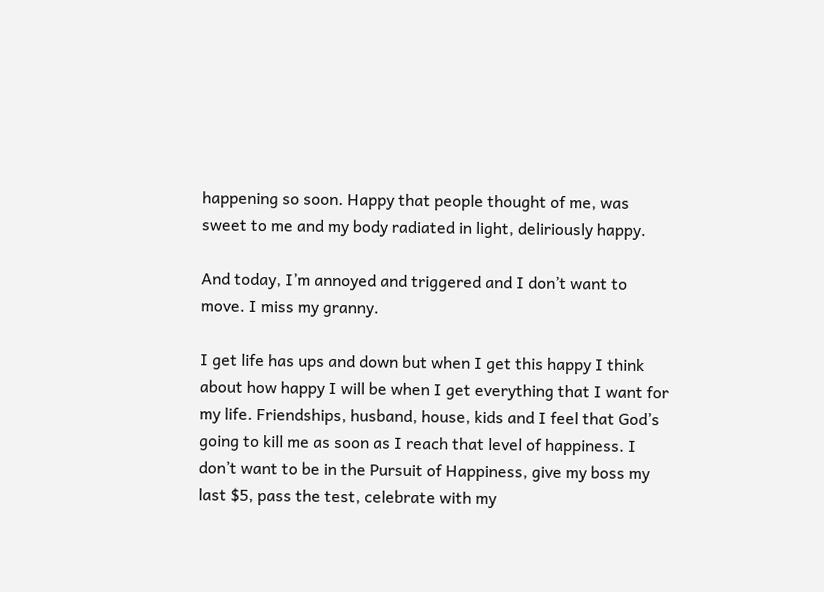happening so soon. Happy that people thought of me, was sweet to me and my body radiated in light, deliriously happy.

And today, I’m annoyed and triggered and I don’t want to move. I miss my granny.

I get life has ups and down but when I get this happy I think about how happy I will be when I get everything that I want for my life. Friendships, husband, house, kids and I feel that God’s going to kill me as soon as I reach that level of happiness. I don’t want to be in the Pursuit of Happiness, give my boss my last $5, pass the test, celebrate with my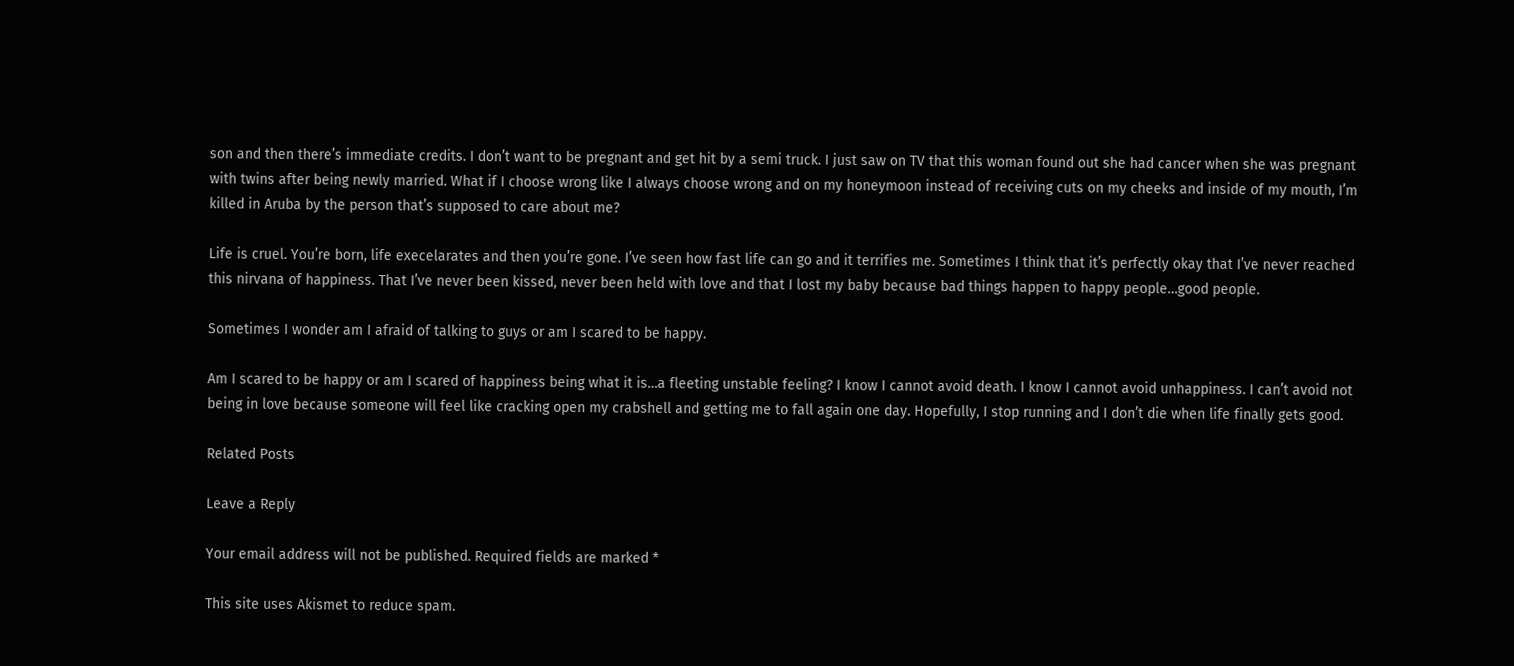son and then there’s immediate credits. I don’t want to be pregnant and get hit by a semi truck. I just saw on TV that this woman found out she had cancer when she was pregnant with twins after being newly married. What if I choose wrong like I always choose wrong and on my honeymoon instead of receiving cuts on my cheeks and inside of my mouth, I’m killed in Aruba by the person that’s supposed to care about me?

Life is cruel. You’re born, life execelarates and then you’re gone. I’ve seen how fast life can go and it terrifies me. Sometimes I think that it’s perfectly okay that I’ve never reached this nirvana of happiness. That I’ve never been kissed, never been held with love and that I lost my baby because bad things happen to happy people…good people.

Sometimes I wonder am I afraid of talking to guys or am I scared to be happy.

Am I scared to be happy or am I scared of happiness being what it is…a fleeting unstable feeling? I know I cannot avoid death. I know I cannot avoid unhappiness. I can’t avoid not being in love because someone will feel like cracking open my crabshell and getting me to fall again one day. Hopefully, I stop running and I don’t die when life finally gets good.

Related Posts

Leave a Reply

Your email address will not be published. Required fields are marked *

This site uses Akismet to reduce spam.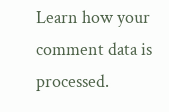Learn how your comment data is processed.